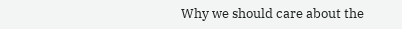Why we should care about the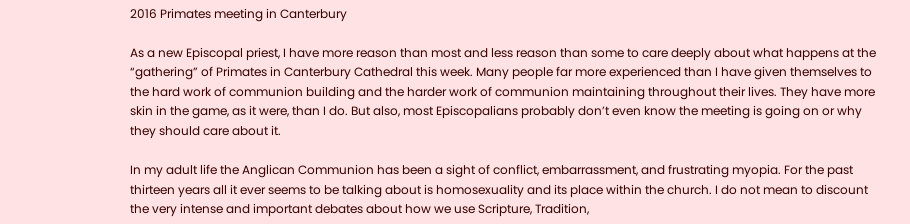2016 Primates meeting in Canterbury

As a new Episcopal priest, I have more reason than most and less reason than some to care deeply about what happens at the “gathering” of Primates in Canterbury Cathedral this week. Many people far more experienced than I have given themselves to the hard work of communion building and the harder work of communion maintaining throughout their lives. They have more skin in the game, as it were, than I do. But also, most Episcopalians probably don’t even know the meeting is going on or why they should care about it.

In my adult life the Anglican Communion has been a sight of conflict, embarrassment, and frustrating myopia. For the past thirteen years all it ever seems to be talking about is homosexuality and its place within the church. I do not mean to discount the very intense and important debates about how we use Scripture, Tradition,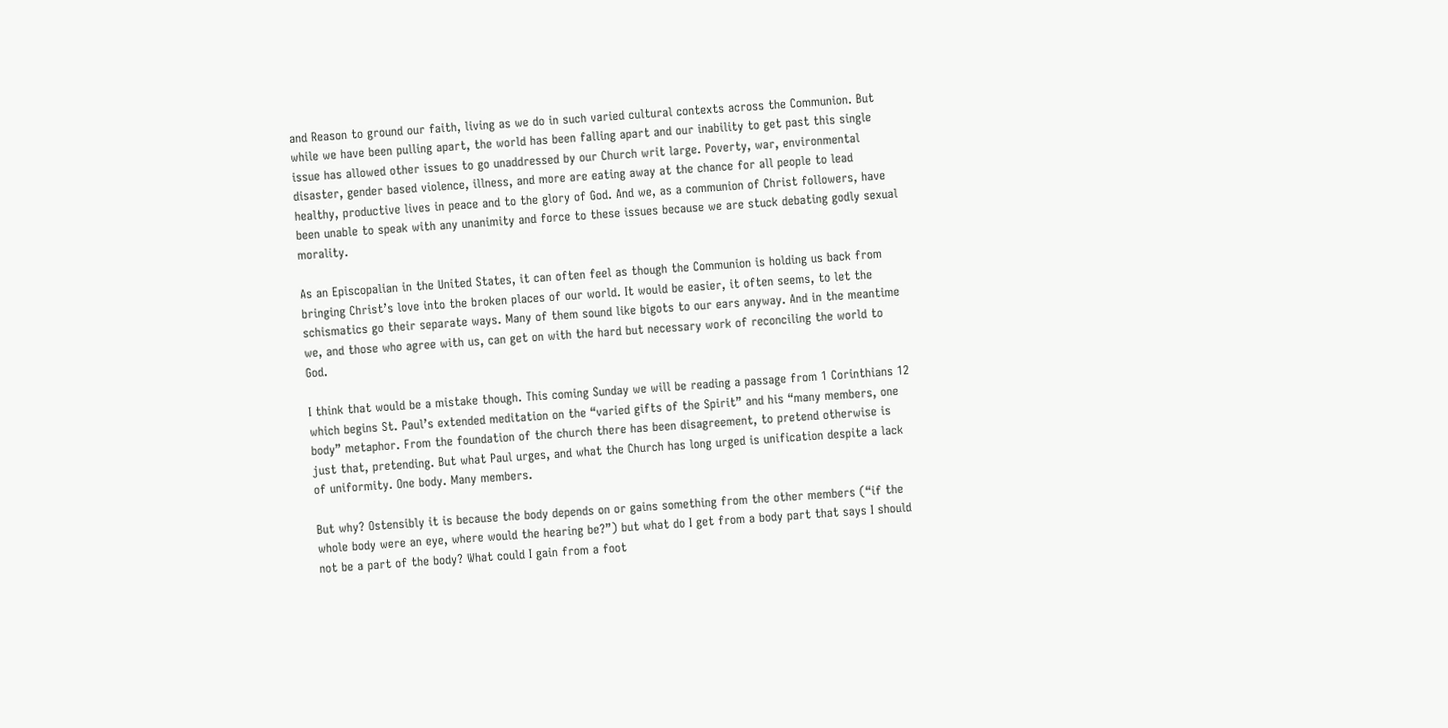and Reason to ground our faith, living as we do in such varied cultural contexts across the Communion. But while we have been pulling apart, the world has been falling apart and our inability to get past this single issue has allowed other issues to go unaddressed by our Church writ large. Poverty, war, environmental disaster, gender based violence, illness, and more are eating away at the chance for all people to lead healthy, productive lives in peace and to the glory of God. And we, as a communion of Christ followers, have been unable to speak with any unanimity and force to these issues because we are stuck debating godly sexual morality.

As an Episcopalian in the United States, it can often feel as though the Communion is holding us back from bringing Christ’s love into the broken places of our world. It would be easier, it often seems, to let the schismatics go their separate ways. Many of them sound like bigots to our ears anyway. And in the meantime we, and those who agree with us, can get on with the hard but necessary work of reconciling the world to God.

I think that would be a mistake though. This coming Sunday we will be reading a passage from 1 Corinthians 12 which begins St. Paul’s extended meditation on the “varied gifts of the Spirit” and his “many members, one body” metaphor. From the foundation of the church there has been disagreement, to pretend otherwise is just that, pretending. But what Paul urges, and what the Church has long urged is unification despite a lack of uniformity. One body. Many members.

But why? Ostensibly it is because the body depends on or gains something from the other members (“if the whole body were an eye, where would the hearing be?”) but what do I get from a body part that says I should not be a part of the body? What could I gain from a foot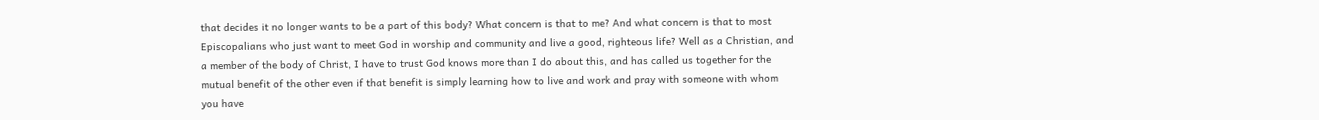that decides it no longer wants to be a part of this body? What concern is that to me? And what concern is that to most Episcopalians who just want to meet God in worship and community and live a good, righteous life? Well as a Christian, and a member of the body of Christ, I have to trust God knows more than I do about this, and has called us together for the mutual benefit of the other even if that benefit is simply learning how to live and work and pray with someone with whom you have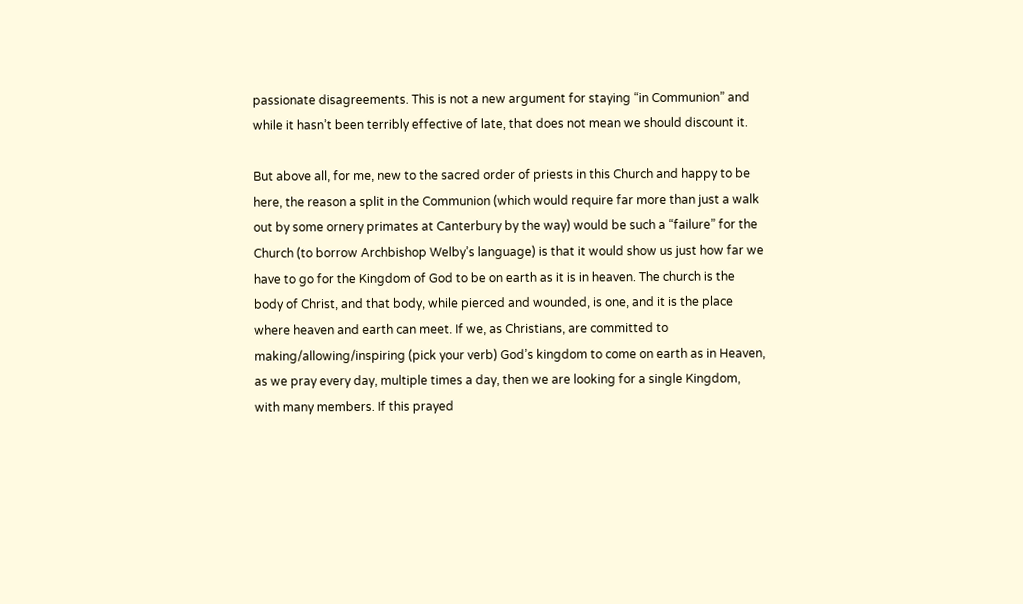passionate disagreements. This is not a new argument for staying “in Communion” and while it hasn’t been terribly effective of late, that does not mean we should discount it.

But above all, for me, new to the sacred order of priests in this Church and happy to be here, the reason a split in the Communion (which would require far more than just a walk out by some ornery primates at Canterbury by the way) would be such a “failure” for the Church (to borrow Archbishop Welby’s language) is that it would show us just how far we have to go for the Kingdom of God to be on earth as it is in heaven. The church is the body of Christ, and that body, while pierced and wounded, is one, and it is the place where heaven and earth can meet. If we, as Christians, are committed to making/allowing/inspiring (pick your verb) God’s kingdom to come on earth as in Heaven, as we pray every day, multiple times a day, then we are looking for a single Kingdom, with many members. If this prayed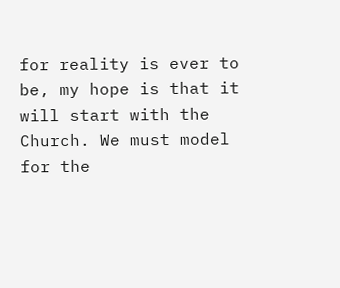for reality is ever to be, my hope is that it will start with the Church. We must model for the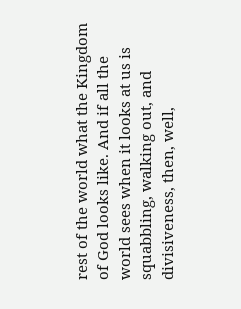rest of the world what the Kingdom of God looks like. And if all the world sees when it looks at us is squabbling, walking out, and divisiveness, then, well,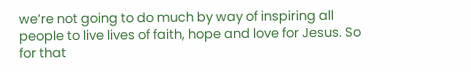we’re not going to do much by way of inspiring all people to live lives of faith, hope and love for Jesus. So for that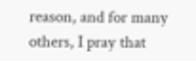reason, and for many others, I pray that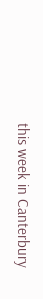this week in Canterbury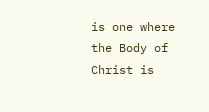is one where the Body of Christ is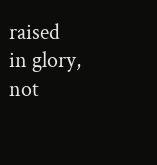raised in glory, not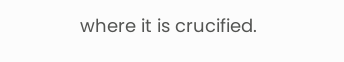where it is crucified.